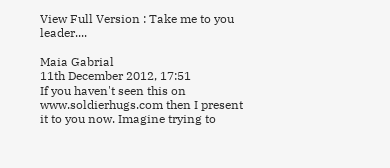View Full Version : Take me to you leader....

Maia Gabrial
11th December 2012, 17:51
If you haven't seen this on www.soldierhugs.com then I present it to you now. Imagine trying to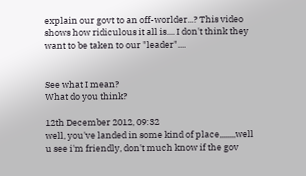explain our govt to an off-worlder...? This video shows how ridiculous it all is.... I don't think they want to be taken to our "leader"....


See what I mean?
What do you think?

12th December 2012, 09:32
well, you've landed in some kind of place,,,,,,,,well u see i'm friendly, don't much know if the gov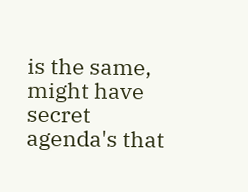is the same, might have secret agenda's that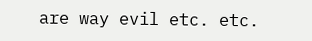are way evil etc. etc.